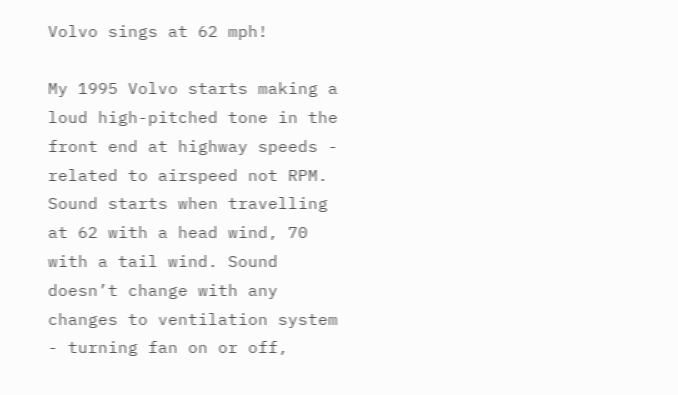Volvo sings at 62 mph!

My 1995 Volvo starts making a loud high-pitched tone in the front end at highway speeds - related to airspeed not RPM. Sound starts when travelling at 62 with a head wind, 70 with a tail wind. Sound doesn’t change with any changes to ventilation system - turning fan on or off,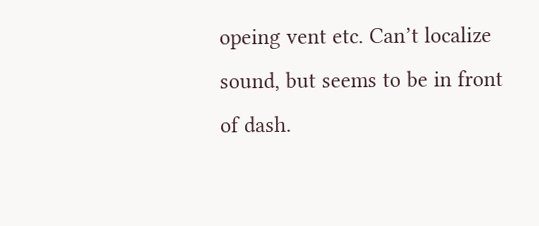opeing vent etc. Can’t localize sound, but seems to be in front of dash.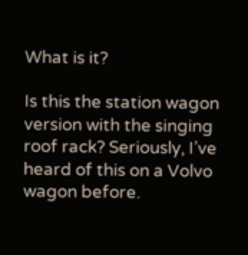What is it?

Is this the station wagon version with the singing roof rack? Seriously, I’ve heard of this on a Volvo wagon before.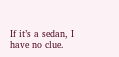If it’s a sedan, I have no clue.